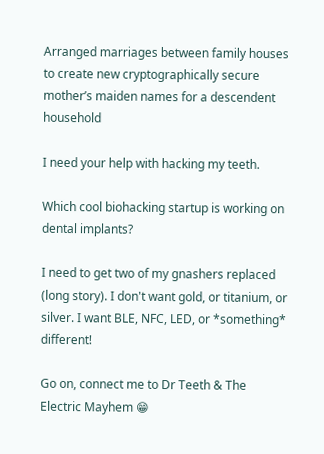Arranged marriages between family houses to create new cryptographically secure mother’s maiden names for a descendent household

I need your help with hacking my teeth.

Which cool biohacking startup is working on dental implants?

I need to get two of my gnashers replaced (long story). I don't want gold, or titanium, or silver. I want BLE, NFC, LED, or *something* different!

Go on, connect me to Dr Teeth & The Electric Mayhem 😁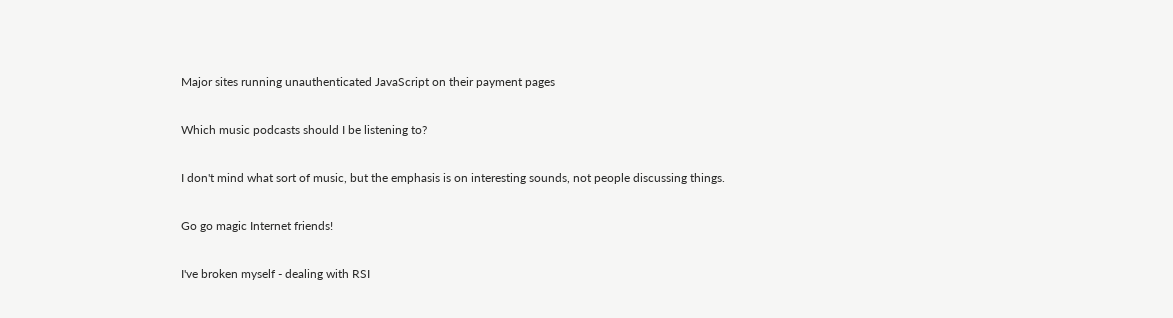Major sites running unauthenticated JavaScript on their payment pages

Which music podcasts should I be listening to?

I don't mind what sort of music, but the emphasis is on interesting sounds, not people discussing things.

Go go magic Internet friends!

I've broken myself - dealing with RSI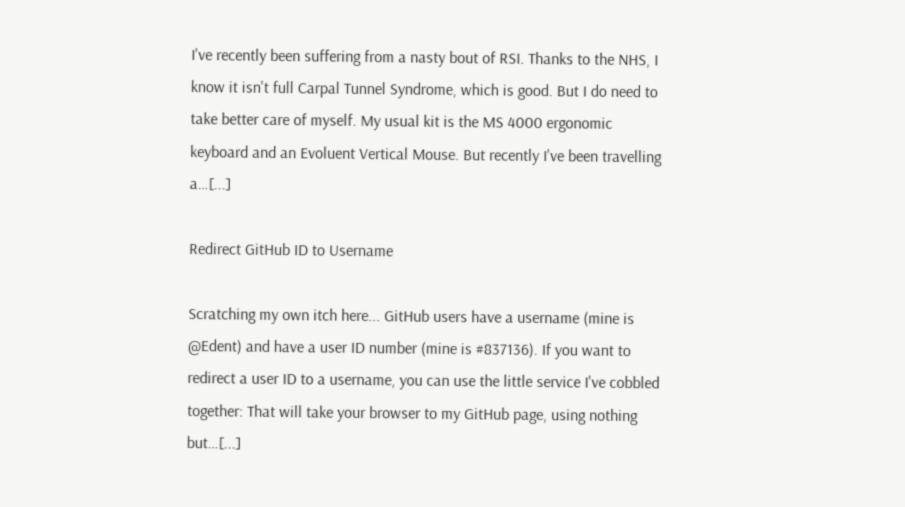I've recently been suffering from a nasty bout of RSI. Thanks to the NHS, I know it isn't full Carpal Tunnel Syndrome, which is good. But I do need to take better care of myself. My usual kit is the MS 4000 ergonomic keyboard and an Evoluent Vertical Mouse. But recently I've been travelling a…[...]

Redirect GitHub ID to Username

Scratching my own itch here... GitHub users have a username (mine is @Edent) and have a user ID number (mine is #837136). If you want to redirect a user ID to a username, you can use the little service I've cobbled together: That will take your browser to my GitHub page, using nothing but…[...]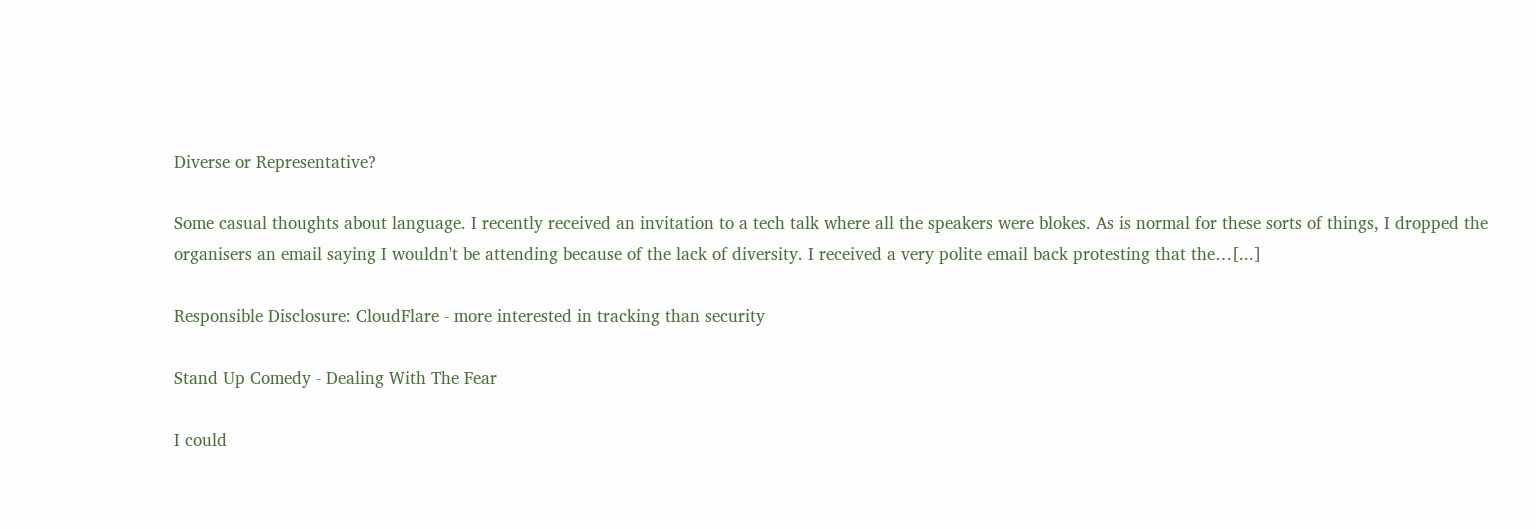Diverse or Representative?

Some casual thoughts about language. I recently received an invitation to a tech talk where all the speakers were blokes. As is normal for these sorts of things, I dropped the organisers an email saying I wouldn't be attending because of the lack of diversity. I received a very polite email back protesting that the…[...]

Responsible Disclosure: CloudFlare - more interested in tracking than security

Stand Up Comedy - Dealing With The Fear

I could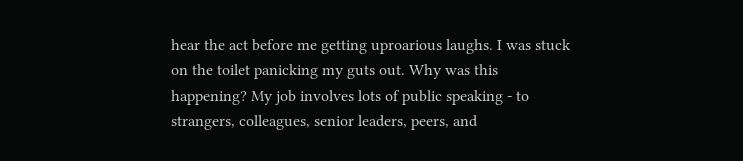hear the act before me getting uproarious laughs. I was stuck on the toilet panicking my guts out. Why was this happening? My job involves lots of public speaking - to strangers, colleagues, senior leaders, peers, and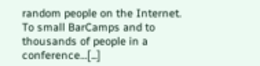random people on the Internet. To small BarCamps and to thousands of people in a conference…[...]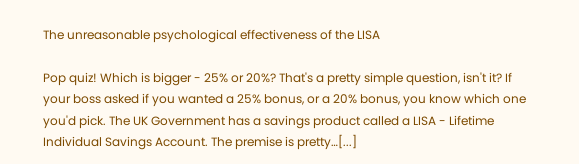The unreasonable psychological effectiveness of the LISA

Pop quiz! Which is bigger - 25% or 20%? That's a pretty simple question, isn't it? If your boss asked if you wanted a 25% bonus, or a 20% bonus, you know which one you'd pick. The UK Government has a savings product called a LISA - Lifetime Individual Savings Account. The premise is pretty…[...]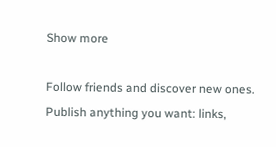Show more

Follow friends and discover new ones. Publish anything you want: links,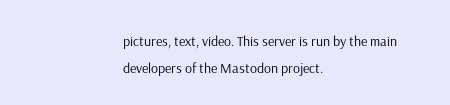pictures, text, video. This server is run by the main developers of the Mastodon project.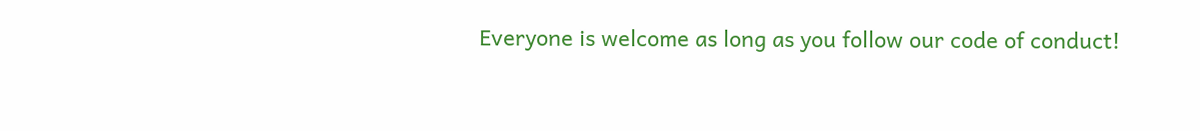Everyone is welcome as long as you follow our code of conduct!